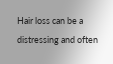Hair loss can be a distressing and often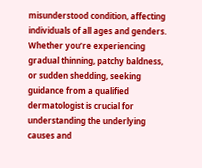misunderstood condition, affecting individuals of all ages and genders. Whether you’re experiencing gradual thinning, patchy baldness, or sudden shedding, seeking guidance from a qualified dermatologist is crucial for understanding the underlying causes and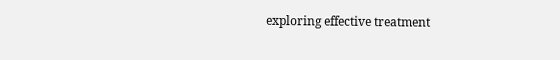exploring effective treatment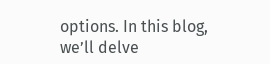options. In this blog, we’ll delve